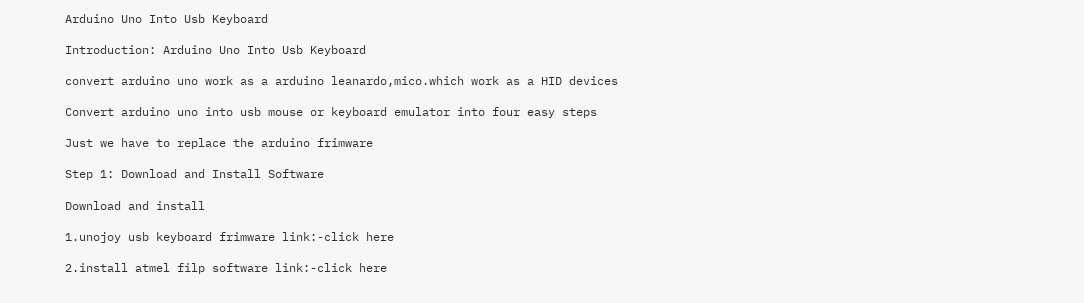Arduino Uno Into Usb Keyboard

Introduction: Arduino Uno Into Usb Keyboard

convert arduino uno work as a arduino leanardo,mico.which work as a HID devices

Convert arduino uno into usb mouse or keyboard emulator into four easy steps

Just we have to replace the arduino frimware

Step 1: Download and Install Software

Download and install

1.unojoy usb keyboard frimware link:-click here

2.install atmel filp software link:-click here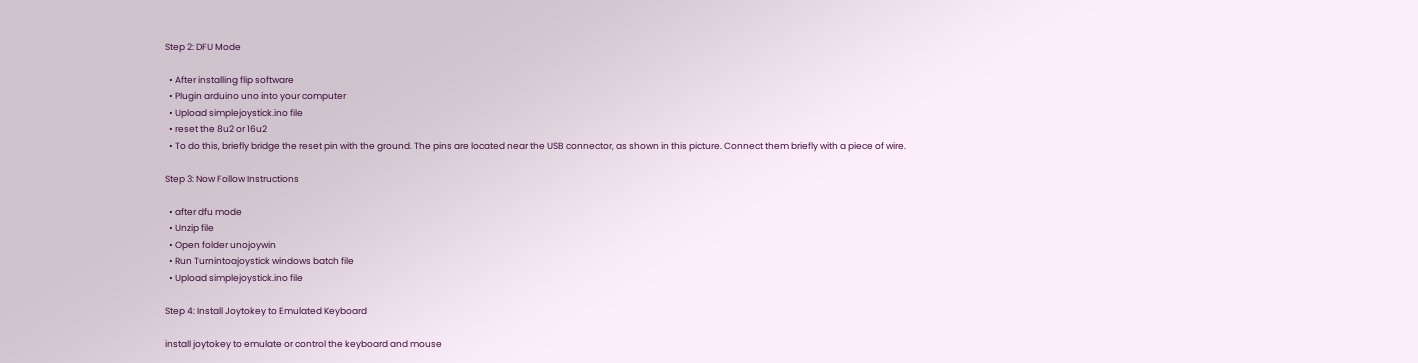Step 2: DFU Mode

  • After installing flip software
  • Plugin arduino uno into your computer
  • Upload simplejoystick.ino file
  • reset the 8u2 or 16u2
  • To do this, briefly bridge the reset pin with the ground. The pins are located near the USB connector, as shown in this picture. Connect them briefly with a piece of wire.

Step 3: Now Follow Instructions

  • after dfu mode
  • Unzip file
  • Open folder unojoywin
  • Run Turnintoajoystick windows batch file
  • Upload simplejoystick.ino file

Step 4: Install Joytokey to Emulated Keyboard

install joytokey to emulate or control the keyboard and mouse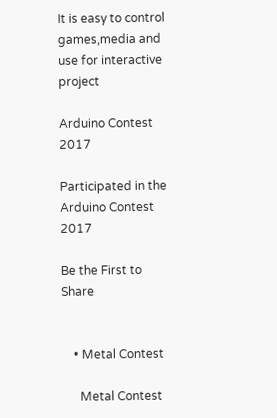It is easy to control games,media and use for interactive project

Arduino Contest 2017

Participated in the
Arduino Contest 2017

Be the First to Share


    • Metal Contest

      Metal Contest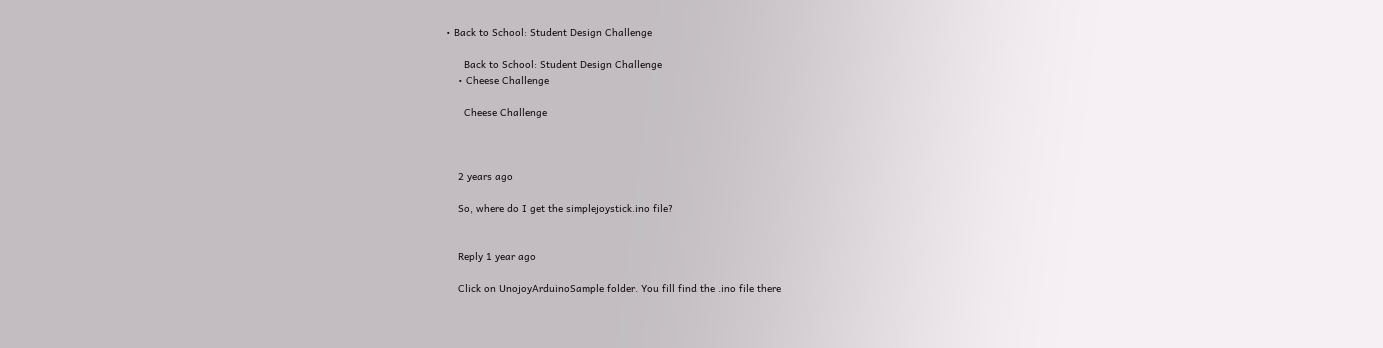• Back to School: Student Design Challenge

      Back to School: Student Design Challenge
    • Cheese Challenge

      Cheese Challenge



    2 years ago

    So, where do I get the simplejoystick.ino file?


    Reply 1 year ago

    Click on UnojoyArduinoSample folder. You fill find the .ino file there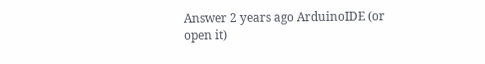Answer 2 years ago ArduinoIDE (or open it)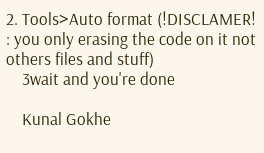2. Tools>Auto format (!DISCLAMER! : you only erasing the code on it not others files and stuff)
    3wait and you're done

    Kunal Gokhe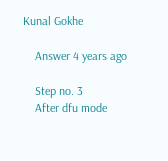Kunal Gokhe

    Answer 4 years ago

    Step no. 3
    After dfu mode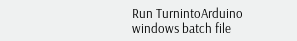Run TurnintoArduino windows batch file